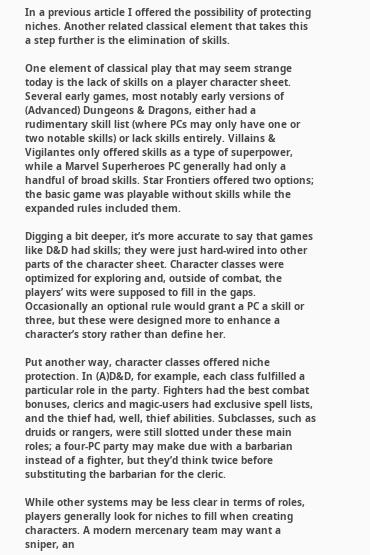In a previous article I offered the possibility of protecting niches. Another related classical element that takes this a step further is the elimination of skills.

One element of classical play that may seem strange today is the lack of skills on a player character sheet. Several early games, most notably early versions of (Advanced) Dungeons & Dragons, either had a rudimentary skill list (where PCs may only have one or two notable skills) or lack skills entirely. Villains & Vigilantes only offered skills as a type of superpower, while a Marvel Superheroes PC generally had only a handful of broad skills. Star Frontiers offered two options; the basic game was playable without skills while the expanded rules included them.

Digging a bit deeper, it’s more accurate to say that games like D&D had skills; they were just hard-wired into other parts of the character sheet. Character classes were optimized for exploring and, outside of combat, the players’ wits were supposed to fill in the gaps. Occasionally an optional rule would grant a PC a skill or three, but these were designed more to enhance a character’s story rather than define her.

Put another way, character classes offered niche protection. In (A)D&D, for example, each class fulfilled a particular role in the party. Fighters had the best combat bonuses, clerics and magic-users had exclusive spell lists, and the thief had, well, thief abilities. Subclasses, such as druids or rangers, were still slotted under these main roles; a four-PC party may make due with a barbarian instead of a fighter, but they’d think twice before substituting the barbarian for the cleric.

While other systems may be less clear in terms of roles, players generally look for niches to fill when creating characters. A modern mercenary team may want a sniper, an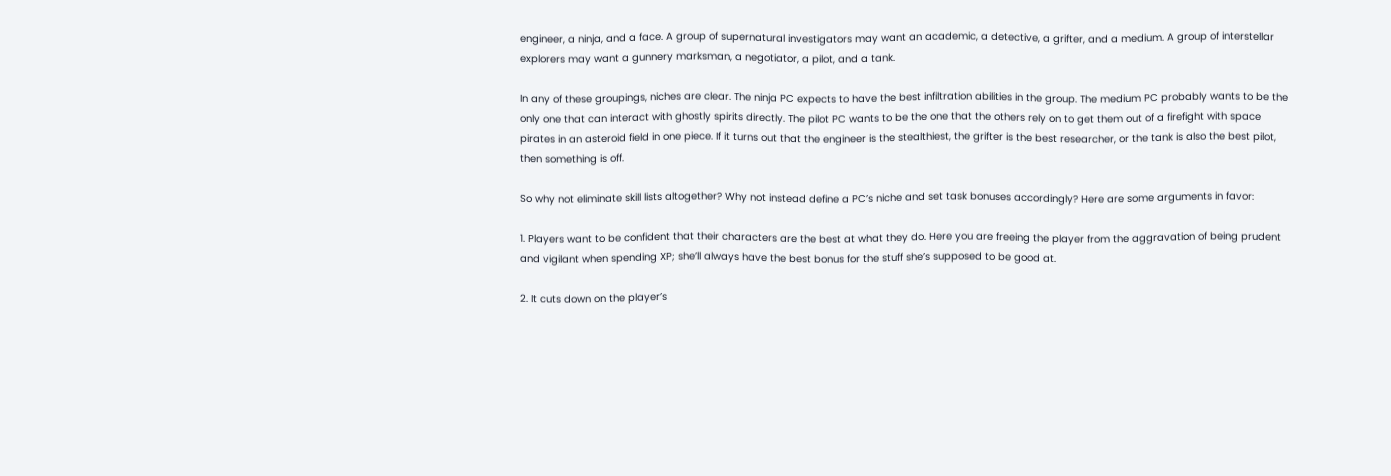engineer, a ninja, and a face. A group of supernatural investigators may want an academic, a detective, a grifter, and a medium. A group of interstellar explorers may want a gunnery marksman, a negotiator, a pilot, and a tank.

In any of these groupings, niches are clear. The ninja PC expects to have the best infiltration abilities in the group. The medium PC probably wants to be the only one that can interact with ghostly spirits directly. The pilot PC wants to be the one that the others rely on to get them out of a firefight with space pirates in an asteroid field in one piece. If it turns out that the engineer is the stealthiest, the grifter is the best researcher, or the tank is also the best pilot, then something is off.

So why not eliminate skill lists altogether? Why not instead define a PC’s niche and set task bonuses accordingly? Here are some arguments in favor:

1. Players want to be confident that their characters are the best at what they do. Here you are freeing the player from the aggravation of being prudent and vigilant when spending XP; she’ll always have the best bonus for the stuff she’s supposed to be good at.

2. It cuts down on the player’s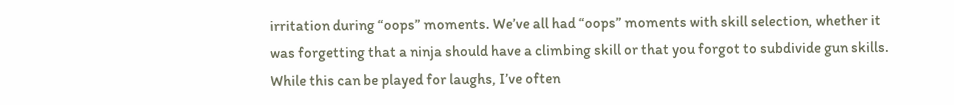irritation during “oops” moments. We’ve all had “oops” moments with skill selection, whether it was forgetting that a ninja should have a climbing skill or that you forgot to subdivide gun skills. While this can be played for laughs, I’ve often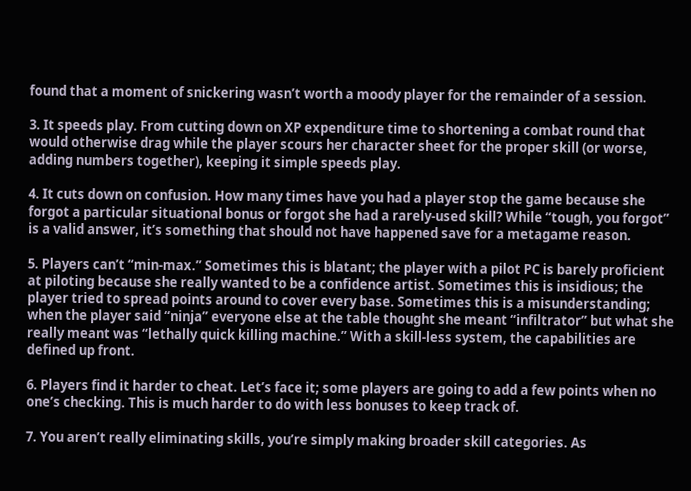found that a moment of snickering wasn’t worth a moody player for the remainder of a session.

3. It speeds play. From cutting down on XP expenditure time to shortening a combat round that would otherwise drag while the player scours her character sheet for the proper skill (or worse, adding numbers together), keeping it simple speeds play.

4. It cuts down on confusion. How many times have you had a player stop the game because she forgot a particular situational bonus or forgot she had a rarely-used skill? While “tough, you forgot” is a valid answer, it’s something that should not have happened save for a metagame reason.

5. Players can’t “min-max.” Sometimes this is blatant; the player with a pilot PC is barely proficient at piloting because she really wanted to be a confidence artist. Sometimes this is insidious; the player tried to spread points around to cover every base. Sometimes this is a misunderstanding; when the player said “ninja” everyone else at the table thought she meant “infiltrator” but what she really meant was “lethally quick killing machine.” With a skill-less system, the capabilities are defined up front.

6. Players find it harder to cheat. Let’s face it; some players are going to add a few points when no one’s checking. This is much harder to do with less bonuses to keep track of.

7. You aren’t really eliminating skills, you’re simply making broader skill categories. As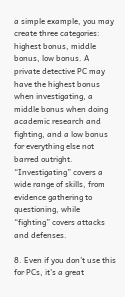a simple example, you may create three categories: highest bonus, middle bonus, low bonus. A private detective PC may have the highest bonus when investigating, a middle bonus when doing academic research and fighting, and a low bonus for everything else not barred outright. “Investigating” covers a wide range of skills, from evidence gathering to questioning, while “fighting” covers attacks and defenses.

8. Even if you don’t use this for PCs, it’s a great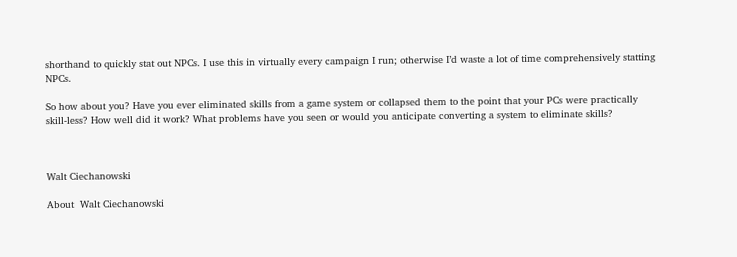shorthand to quickly stat out NPCs. I use this in virtually every campaign I run; otherwise I’d waste a lot of time comprehensively statting NPCs.

So how about you? Have you ever eliminated skills from a game system or collapsed them to the point that your PCs were practically skill-less? How well did it work? What problems have you seen or would you anticipate converting a system to eliminate skills?



Walt Ciechanowski

About  Walt Ciechanowski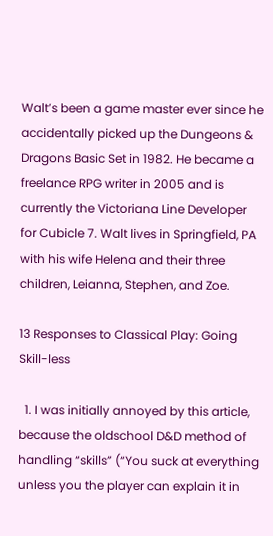Walt’s been a game master ever since he accidentally picked up the Dungeons & Dragons Basic Set in 1982. He became a freelance RPG writer in 2005 and is currently the Victoriana Line Developer for Cubicle 7. Walt lives in Springfield, PA with his wife Helena and their three children, Leianna, Stephen, and Zoe.

13 Responses to Classical Play: Going Skill-less

  1. I was initially annoyed by this article, because the oldschool D&D method of handling “skills” (“You suck at everything unless you the player can explain it in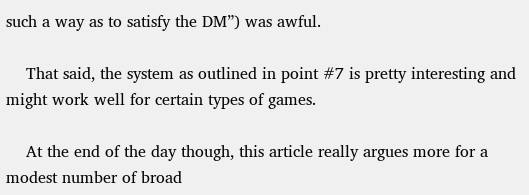such a way as to satisfy the DM”) was awful.

    That said, the system as outlined in point #7 is pretty interesting and might work well for certain types of games.

    At the end of the day though, this article really argues more for a modest number of broad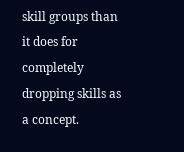skill groups than it does for completely dropping skills as a concept.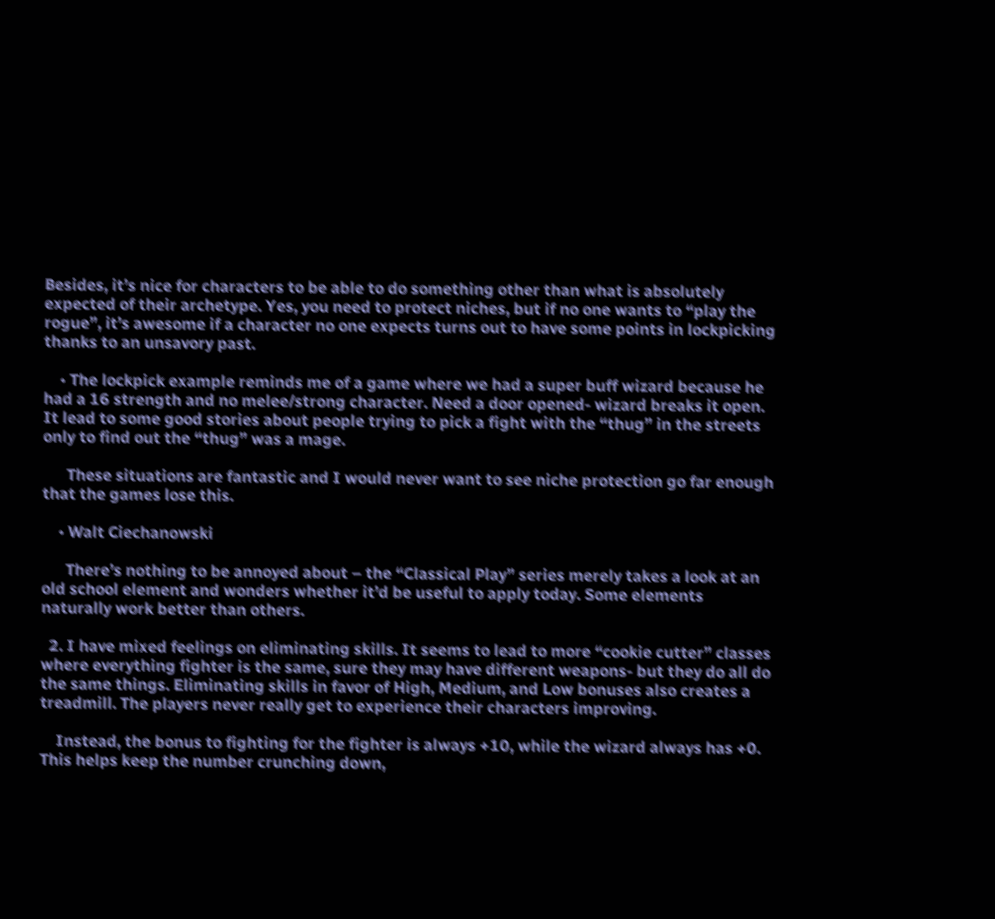Besides, it’s nice for characters to be able to do something other than what is absolutely expected of their archetype. Yes, you need to protect niches, but if no one wants to “play the rogue”, it’s awesome if a character no one expects turns out to have some points in lockpicking thanks to an unsavory past.

    • The lockpick example reminds me of a game where we had a super buff wizard because he had a 16 strength and no melee/strong character. Need a door opened- wizard breaks it open. It lead to some good stories about people trying to pick a fight with the “thug” in the streets only to find out the “thug” was a mage.

      These situations are fantastic and I would never want to see niche protection go far enough that the games lose this.

    • Walt Ciechanowski

      There’s nothing to be annoyed about – the “Classical Play” series merely takes a look at an old school element and wonders whether it’d be useful to apply today. Some elements naturally work better than others.

  2. I have mixed feelings on eliminating skills. It seems to lead to more “cookie cutter” classes where everything fighter is the same, sure they may have different weapons- but they do all do the same things. Eliminating skills in favor of High, Medium, and Low bonuses also creates a treadmill. The players never really get to experience their characters improving.

    Instead, the bonus to fighting for the fighter is always +10, while the wizard always has +0. This helps keep the number crunching down,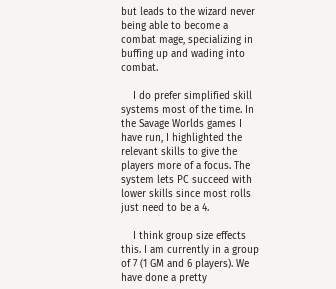but leads to the wizard never being able to become a combat mage, specializing in buffing up and wading into combat.

    I do prefer simplified skill systems most of the time. In the Savage Worlds games I have run, I highlighted the relevant skills to give the players more of a focus. The system lets PC succeed with lower skills since most rolls just need to be a 4.

    I think group size effects this. I am currently in a group of 7 (1 GM and 6 players). We have done a pretty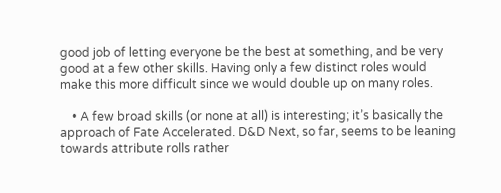good job of letting everyone be the best at something, and be very good at a few other skills. Having only a few distinct roles would make this more difficult since we would double up on many roles.

    • A few broad skills (or none at all) is interesting; it’s basically the approach of Fate Accelerated. D&D Next, so far, seems to be leaning towards attribute rolls rather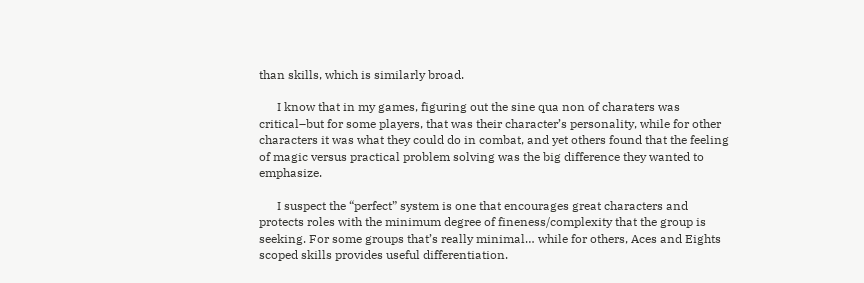than skills, which is similarly broad.

      I know that in my games, figuring out the sine qua non of charaters was critical–but for some players, that was their character’s personality, while for other characters it was what they could do in combat, and yet others found that the feeling of magic versus practical problem solving was the big difference they wanted to emphasize.

      I suspect the “perfect” system is one that encourages great characters and protects roles with the minimum degree of fineness/complexity that the group is seeking. For some groups that’s really minimal… while for others, Aces and Eights scoped skills provides useful differentiation.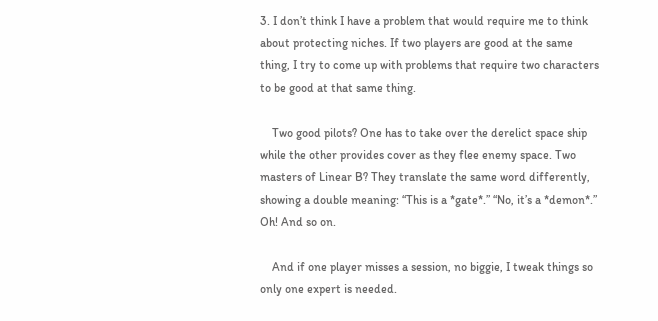3. I don’t think I have a problem that would require me to think about protecting niches. If two players are good at the same thing, I try to come up with problems that require two characters to be good at that same thing.

    Two good pilots? One has to take over the derelict space ship while the other provides cover as they flee enemy space. Two masters of Linear B? They translate the same word differently, showing a double meaning: “This is a *gate*.” “No, it’s a *demon*.” Oh! And so on.

    And if one player misses a session, no biggie, I tweak things so only one expert is needed.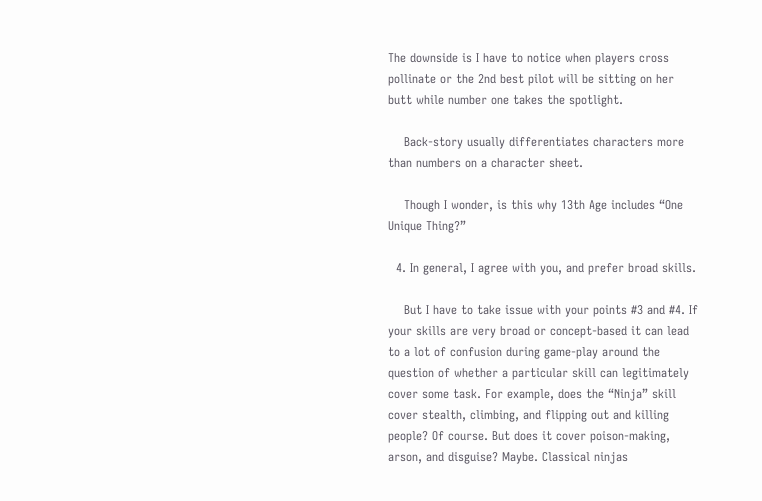The downside is I have to notice when players cross pollinate or the 2nd best pilot will be sitting on her butt while number one takes the spotlight.

    Back-story usually differentiates characters more than numbers on a character sheet.

    Though I wonder, is this why 13th Age includes “One Unique Thing?”

  4. In general, I agree with you, and prefer broad skills.

    But I have to take issue with your points #3 and #4. If your skills are very broad or concept-based it can lead to a lot of confusion during game-play around the question of whether a particular skill can legitimately cover some task. For example, does the “Ninja” skill cover stealth, climbing, and flipping out and killing people? Of course. But does it cover poison-making, arson, and disguise? Maybe. Classical ninjas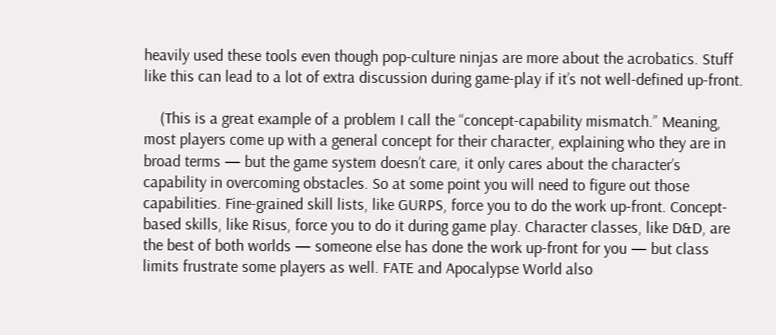heavily used these tools even though pop-culture ninjas are more about the acrobatics. Stuff like this can lead to a lot of extra discussion during game-play if it’s not well-defined up-front.

    (This is a great example of a problem I call the “concept-capability mismatch.” Meaning, most players come up with a general concept for their character, explaining who they are in broad terms — but the game system doesn’t care, it only cares about the character’s capability in overcoming obstacles. So at some point you will need to figure out those capabilities. Fine-grained skill lists, like GURPS, force you to do the work up-front. Concept-based skills, like Risus, force you to do it during game play. Character classes, like D&D, are the best of both worlds — someone else has done the work up-front for you — but class limits frustrate some players as well. FATE and Apocalypse World also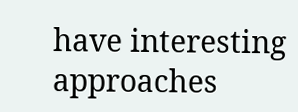have interesting approaches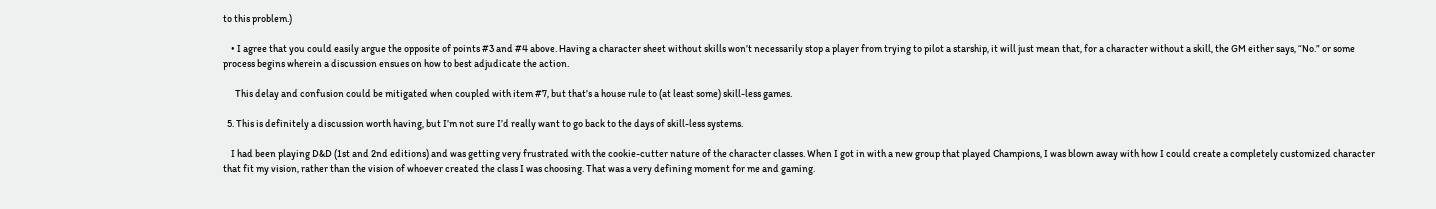to this problem.)

    • I agree that you could easily argue the opposite of points #3 and #4 above. Having a character sheet without skills won’t necessarily stop a player from trying to pilot a starship, it will just mean that, for a character without a skill, the GM either says, “No.” or some process begins wherein a discussion ensues on how to best adjudicate the action.

      This delay and confusion could be mitigated when coupled with item #7, but that’s a house rule to (at least some) skill-less games.

  5. This is definitely a discussion worth having, but I’m not sure I’d really want to go back to the days of skill-less systems.

    I had been playing D&D (1st and 2nd editions) and was getting very frustrated with the cookie-cutter nature of the character classes. When I got in with a new group that played Champions, I was blown away with how I could create a completely customized character that fit my vision, rather than the vision of whoever created the class I was choosing. That was a very defining moment for me and gaming.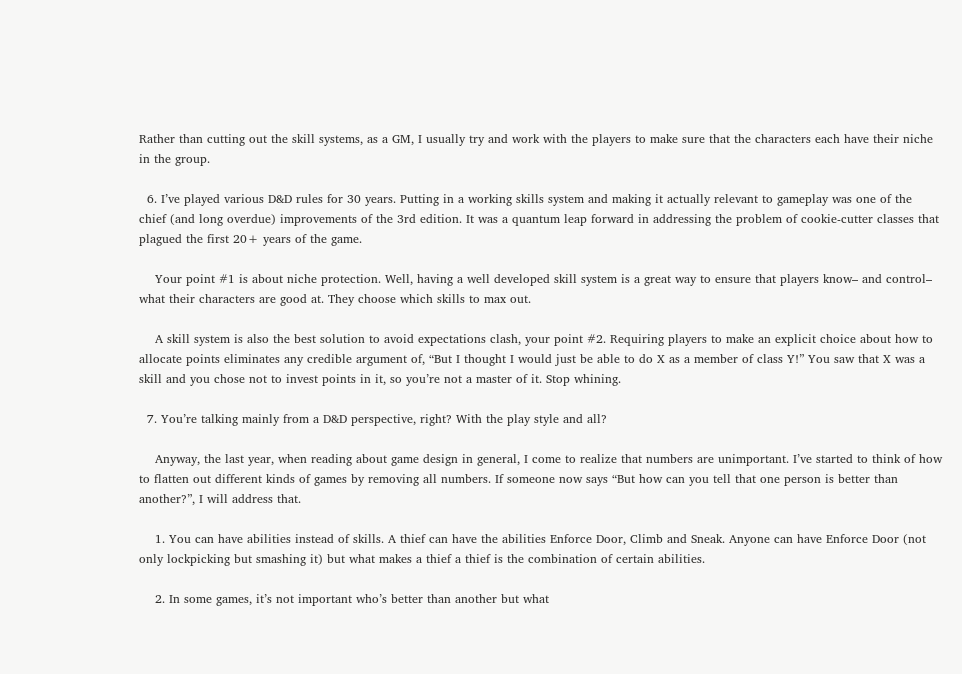Rather than cutting out the skill systems, as a GM, I usually try and work with the players to make sure that the characters each have their niche in the group.

  6. I’ve played various D&D rules for 30 years. Putting in a working skills system and making it actually relevant to gameplay was one of the chief (and long overdue) improvements of the 3rd edition. It was a quantum leap forward in addressing the problem of cookie-cutter classes that plagued the first 20+ years of the game.

    Your point #1 is about niche protection. Well, having a well developed skill system is a great way to ensure that players know– and control– what their characters are good at. They choose which skills to max out.

    A skill system is also the best solution to avoid expectations clash, your point #2. Requiring players to make an explicit choice about how to allocate points eliminates any credible argument of, “But I thought I would just be able to do X as a member of class Y!” You saw that X was a skill and you chose not to invest points in it, so you’re not a master of it. Stop whining.

  7. You’re talking mainly from a D&D perspective, right? With the play style and all?

    Anyway, the last year, when reading about game design in general, I come to realize that numbers are unimportant. I’ve started to think of how to flatten out different kinds of games by removing all numbers. If someone now says “But how can you tell that one person is better than another?”, I will address that.

    1. You can have abilities instead of skills. A thief can have the abilities Enforce Door, Climb and Sneak. Anyone can have Enforce Door (not only lockpicking but smashing it) but what makes a thief a thief is the combination of certain abilities.

    2. In some games, it’s not important who’s better than another but what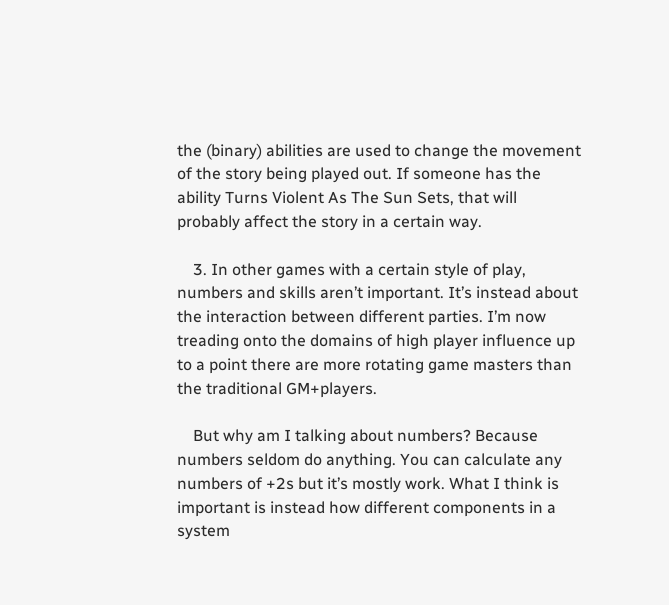the (binary) abilities are used to change the movement of the story being played out. If someone has the ability Turns Violent As The Sun Sets, that will probably affect the story in a certain way.

    3. In other games with a certain style of play, numbers and skills aren’t important. It’s instead about the interaction between different parties. I’m now treading onto the domains of high player influence up to a point there are more rotating game masters than the traditional GM+players.

    But why am I talking about numbers? Because numbers seldom do anything. You can calculate any numbers of +2s but it’s mostly work. What I think is important is instead how different components in a system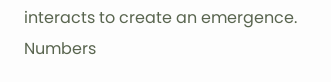interacts to create an emergence. Numbers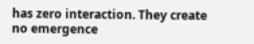has zero interaction. They create no emergence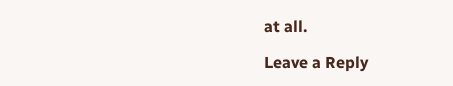at all.

Leave a Reply